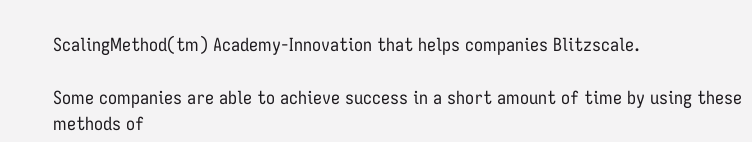ScalingMethod(tm) Academy-Innovation that helps companies Blitzscale.

Some companies are able to achieve success in a short amount of time by using these methods of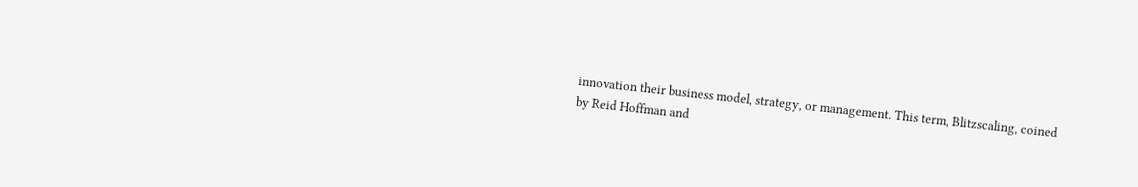innovation their business model, strategy, or management. This term, Blitzscaling, coined by Reid Hoffman and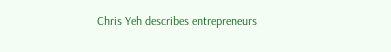Chris Yeh describes entrepreneurs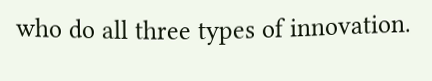who do all three types of innovation.